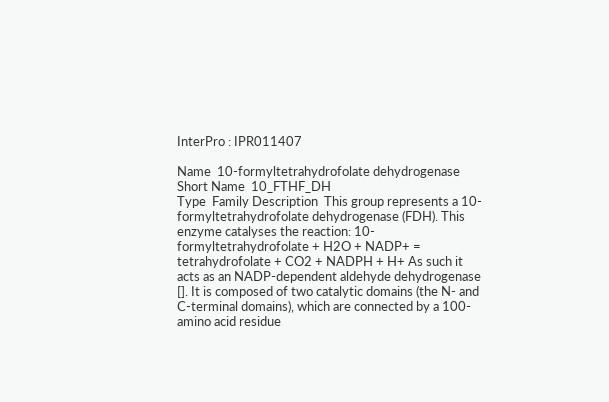InterPro : IPR011407

Name  10-formyltetrahydrofolate dehydrogenase Short Name  10_FTHF_DH
Type  Family Description  This group represents a 10-formyltetrahydrofolate dehydrogenase (FDH). This enzyme catalyses the reaction: 10-formyltetrahydrofolate + H2O + NADP+ = tetrahydrofolate + CO2 + NADPH + H+ As such it acts as an NADP-dependent aldehyde dehydrogenase []. It is composed of two catalytic domains (the N- and C-terminal domains), which are connected by a 100-amino acid residue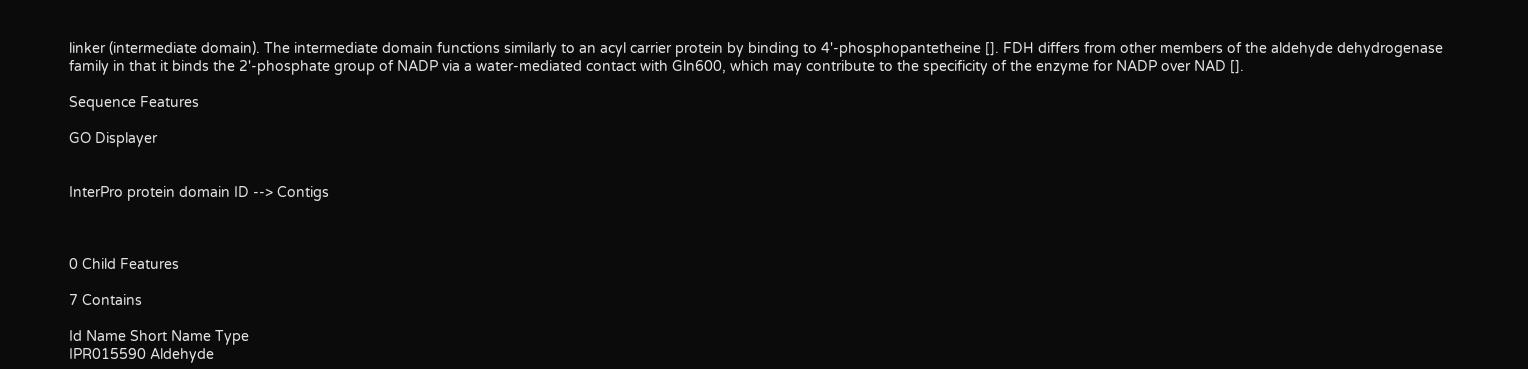linker (intermediate domain). The intermediate domain functions similarly to an acyl carrier protein by binding to 4'-phosphopantetheine []. FDH differs from other members of the aldehyde dehydrogenase family in that it binds the 2'-phosphate group of NADP via a water-mediated contact with Gln600, which may contribute to the specificity of the enzyme for NADP over NAD [].

Sequence Features

GO Displayer


InterPro protein domain ID --> Contigs



0 Child Features

7 Contains

Id Name Short Name Type
IPR015590 Aldehyde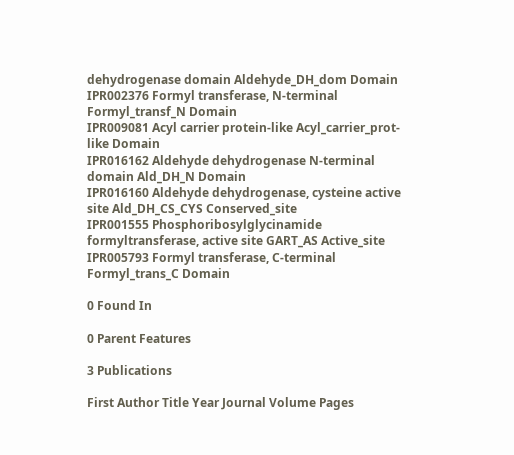dehydrogenase domain Aldehyde_DH_dom Domain
IPR002376 Formyl transferase, N-terminal Formyl_transf_N Domain
IPR009081 Acyl carrier protein-like Acyl_carrier_prot-like Domain
IPR016162 Aldehyde dehydrogenase N-terminal domain Ald_DH_N Domain
IPR016160 Aldehyde dehydrogenase, cysteine active site Ald_DH_CS_CYS Conserved_site
IPR001555 Phosphoribosylglycinamide formyltransferase, active site GART_AS Active_site
IPR005793 Formyl transferase, C-terminal Formyl_trans_C Domain

0 Found In

0 Parent Features

3 Publications

First Author Title Year Journal Volume Pages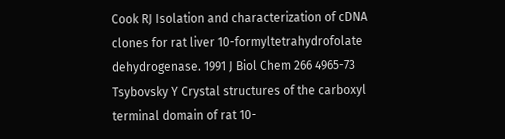Cook RJ Isolation and characterization of cDNA clones for rat liver 10-formyltetrahydrofolate dehydrogenase. 1991 J Biol Chem 266 4965-73
Tsybovsky Y Crystal structures of the carboxyl terminal domain of rat 10-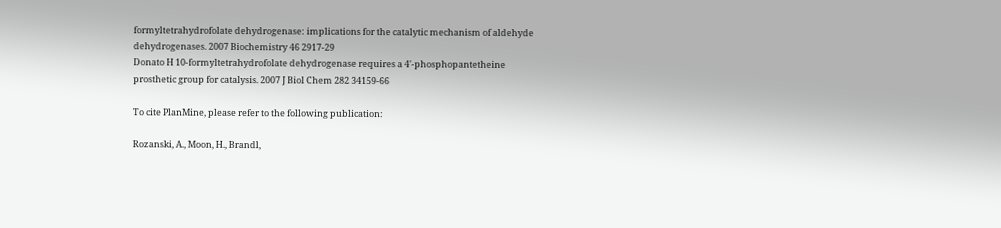formyltetrahydrofolate dehydrogenase: implications for the catalytic mechanism of aldehyde dehydrogenases. 2007 Biochemistry 46 2917-29
Donato H 10-formyltetrahydrofolate dehydrogenase requires a 4'-phosphopantetheine prosthetic group for catalysis. 2007 J Biol Chem 282 34159-66

To cite PlanMine, please refer to the following publication:

Rozanski, A., Moon, H., Brandl,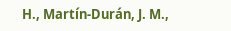H., Martín-Durán, J. M.,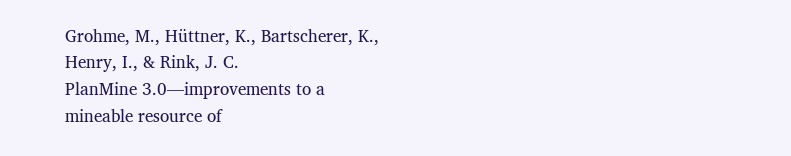Grohme, M., Hüttner, K., Bartscherer, K., Henry, I., & Rink, J. C.
PlanMine 3.0—improvements to a mineable resource of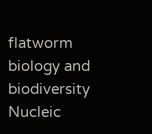flatworm biology and biodiversity
Nucleic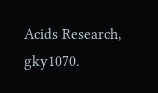Acids Research, gky1070.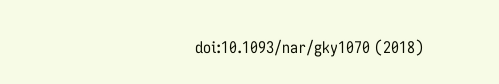doi:10.1093/nar/gky1070 (2018)